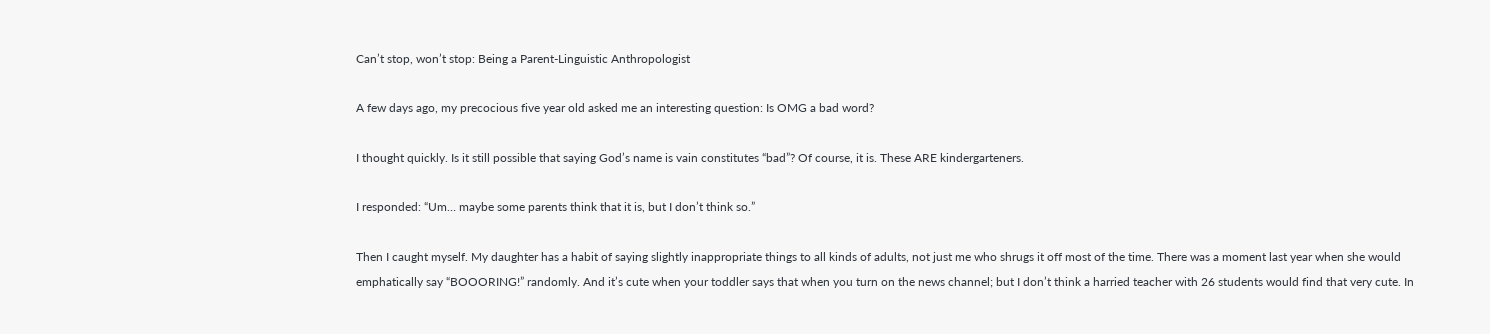Can’t stop, won’t stop: Being a Parent-Linguistic Anthropologist

A few days ago, my precocious five year old asked me an interesting question: Is OMG a bad word?

I thought quickly. Is it still possible that saying God’s name is vain constitutes “bad”? Of course, it is. These ARE kindergarteners.

I responded: “Um… maybe some parents think that it is, but I don’t think so.”

Then I caught myself. My daughter has a habit of saying slightly inappropriate things to all kinds of adults, not just me who shrugs it off most of the time. There was a moment last year when she would emphatically say “BOOORING!” randomly. And it’s cute when your toddler says that when you turn on the news channel; but I don’t think a harried teacher with 26 students would find that very cute. In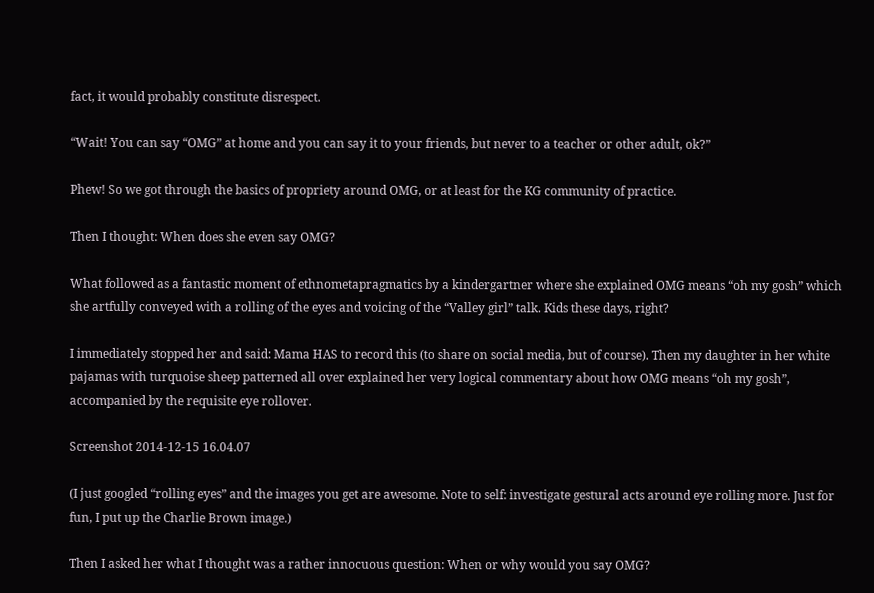fact, it would probably constitute disrespect.

“Wait! You can say “OMG” at home and you can say it to your friends, but never to a teacher or other adult, ok?”

Phew! So we got through the basics of propriety around OMG, or at least for the KG community of practice.

Then I thought: When does she even say OMG?

What followed as a fantastic moment of ethnometapragmatics by a kindergartner where she explained OMG means “oh my gosh” which she artfully conveyed with a rolling of the eyes and voicing of the “Valley girl” talk. Kids these days, right?

I immediately stopped her and said: Mama HAS to record this (to share on social media, but of course). Then my daughter in her white pajamas with turquoise sheep patterned all over explained her very logical commentary about how OMG means “oh my gosh”, accompanied by the requisite eye rollover.

Screenshot 2014-12-15 16.04.07

(I just googled “rolling eyes” and the images you get are awesome. Note to self: investigate gestural acts around eye rolling more. Just for fun, I put up the Charlie Brown image.)

Then I asked her what I thought was a rather innocuous question: When or why would you say OMG?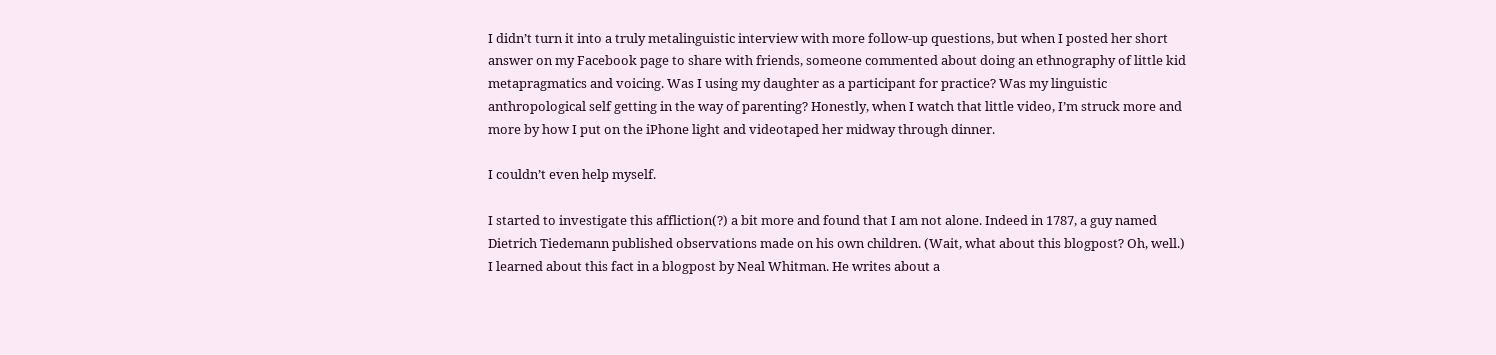I didn’t turn it into a truly metalinguistic interview with more follow-up questions, but when I posted her short answer on my Facebook page to share with friends, someone commented about doing an ethnography of little kid metapragmatics and voicing. Was I using my daughter as a participant for practice? Was my linguistic anthropological self getting in the way of parenting? Honestly, when I watch that little video, I’m struck more and more by how I put on the iPhone light and videotaped her midway through dinner.

I couldn’t even help myself.

I started to investigate this affliction(?) a bit more and found that I am not alone. Indeed in 1787, a guy named Dietrich Tiedemann published observations made on his own children. (Wait, what about this blogpost? Oh, well.) I learned about this fact in a blogpost by Neal Whitman. He writes about a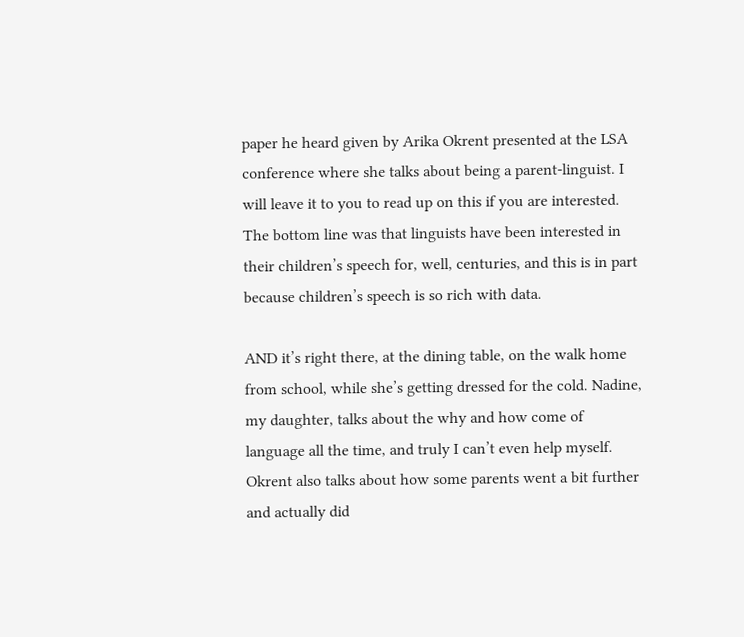paper he heard given by Arika Okrent presented at the LSA conference where she talks about being a parent-linguist. I will leave it to you to read up on this if you are interested. The bottom line was that linguists have been interested in their children’s speech for, well, centuries, and this is in part because children’s speech is so rich with data.

AND it’s right there, at the dining table, on the walk home from school, while she’s getting dressed for the cold. Nadine, my daughter, talks about the why and how come of language all the time, and truly I can’t even help myself. Okrent also talks about how some parents went a bit further and actually did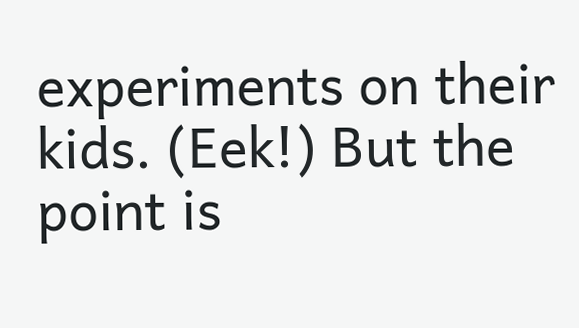experiments on their kids. (Eek!) But the point is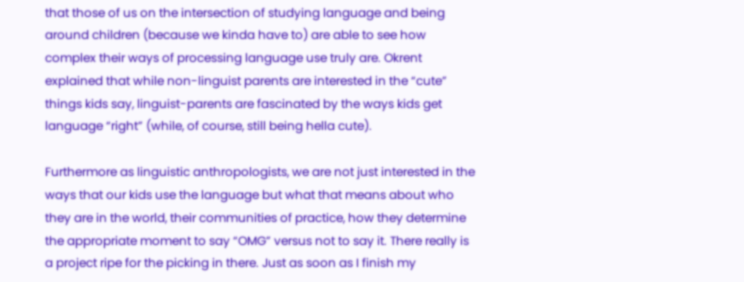that those of us on the intersection of studying language and being around children (because we kinda have to) are able to see how complex their ways of processing language use truly are. Okrent explained that while non-linguist parents are interested in the “cute” things kids say, linguist-parents are fascinated by the ways kids get language “right” (while, of course, still being hella cute).

Furthermore as linguistic anthropologists, we are not just interested in the ways that our kids use the language but what that means about who they are in the world, their communities of practice, how they determine the appropriate moment to say “OMG” versus not to say it. There really is a project ripe for the picking in there. Just as soon as I finish my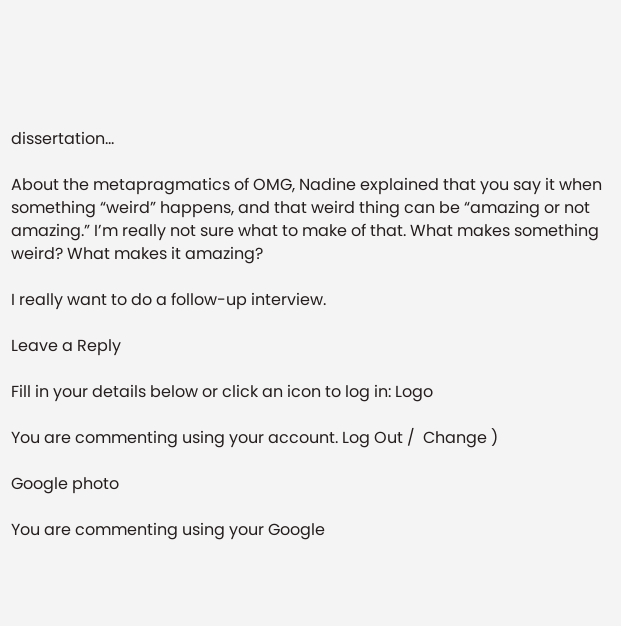dissertation…

About the metapragmatics of OMG, Nadine explained that you say it when something “weird” happens, and that weird thing can be “amazing or not amazing.” I’m really not sure what to make of that. What makes something weird? What makes it amazing?

I really want to do a follow-up interview.

Leave a Reply

Fill in your details below or click an icon to log in: Logo

You are commenting using your account. Log Out /  Change )

Google photo

You are commenting using your Google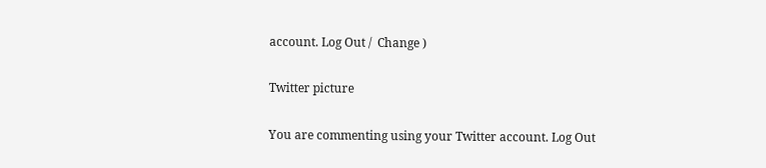account. Log Out /  Change )

Twitter picture

You are commenting using your Twitter account. Log Out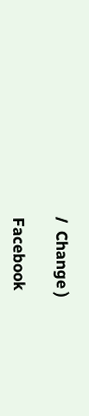/  Change )

Facebook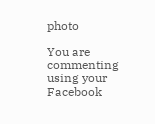photo

You are commenting using your Facebook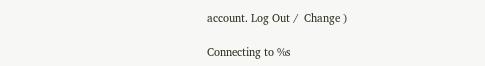account. Log Out /  Change )

Connecting to %s